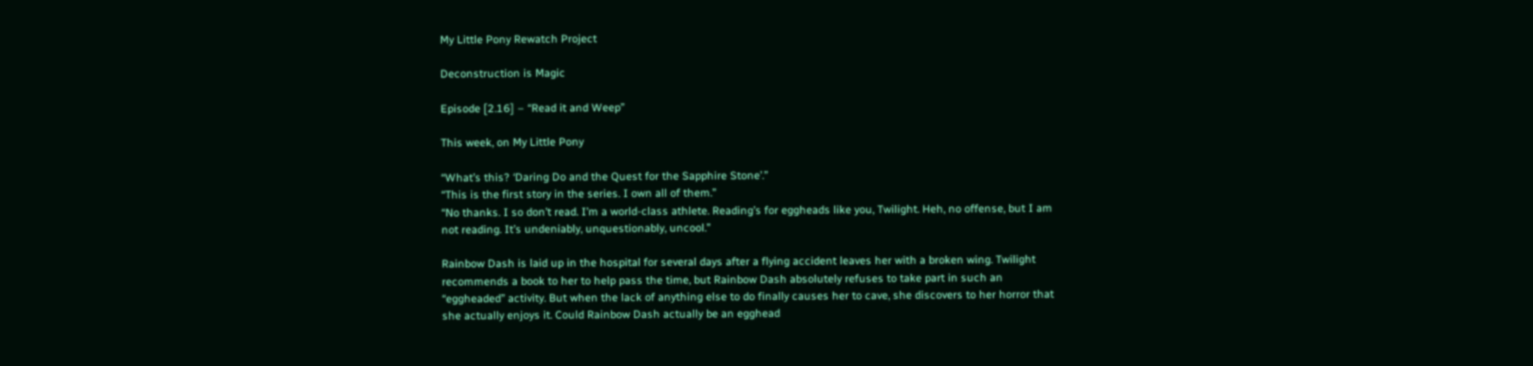My Little Pony Rewatch Project

Deconstruction is Magic

Episode [2.16] – “Read it and Weep”

This week, on My Little Pony

“What’s this? ‘Daring Do and the Quest for the Sapphire Stone’.”
“This is the first story in the series. I own all of them.”
“No thanks. I so don’t read. I’m a world-class athlete. Reading’s for eggheads like you, Twilight. Heh, no offense, but I am not reading. It’s undeniably, unquestionably, uncool.”

Rainbow Dash is laid up in the hospital for several days after a flying accident leaves her with a broken wing. Twilight recommends a book to her to help pass the time, but Rainbow Dash absolutely refuses to take part in such an “eggheaded” activity. But when the lack of anything else to do finally causes her to cave, she discovers to her horror that she actually enjoys it. Could Rainbow Dash actually be an egghead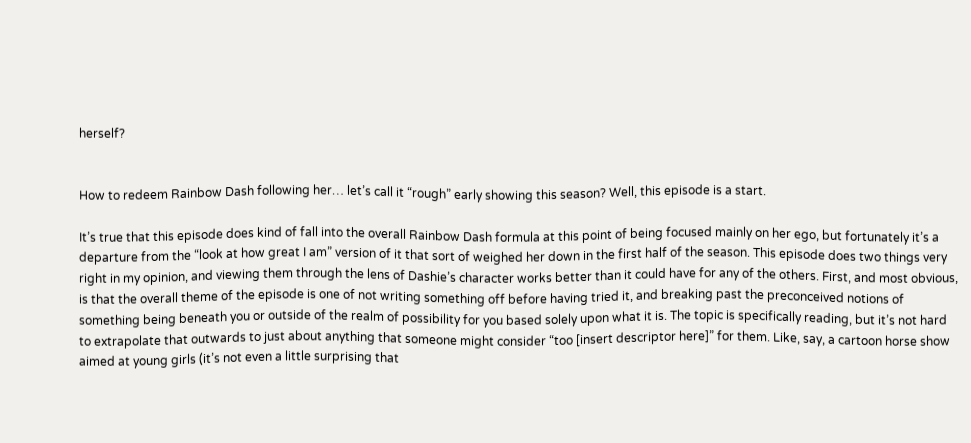herself?


How to redeem Rainbow Dash following her… let’s call it “rough” early showing this season? Well, this episode is a start.

It’s true that this episode does kind of fall into the overall Rainbow Dash formula at this point of being focused mainly on her ego, but fortunately it’s a departure from the “look at how great I am” version of it that sort of weighed her down in the first half of the season. This episode does two things very right in my opinion, and viewing them through the lens of Dashie’s character works better than it could have for any of the others. First, and most obvious, is that the overall theme of the episode is one of not writing something off before having tried it, and breaking past the preconceived notions of something being beneath you or outside of the realm of possibility for you based solely upon what it is. The topic is specifically reading, but it’s not hard to extrapolate that outwards to just about anything that someone might consider “too [insert descriptor here]” for them. Like, say, a cartoon horse show aimed at young girls (it’s not even a little surprising that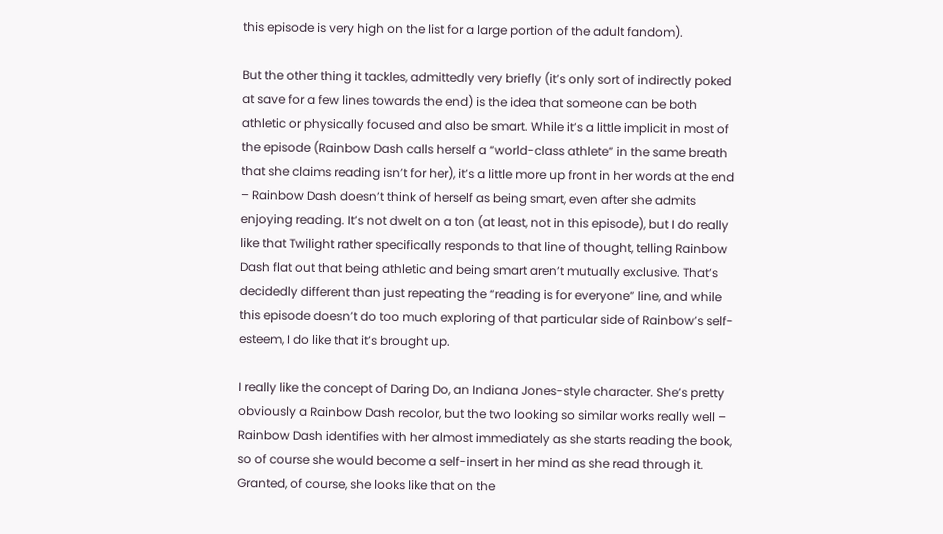this episode is very high on the list for a large portion of the adult fandom).

But the other thing it tackles, admittedly very briefly (it’s only sort of indirectly poked at save for a few lines towards the end) is the idea that someone can be both athletic or physically focused and also be smart. While it’s a little implicit in most of the episode (Rainbow Dash calls herself a “world-class athlete” in the same breath that she claims reading isn’t for her), it’s a little more up front in her words at the end – Rainbow Dash doesn’t think of herself as being smart, even after she admits enjoying reading. It’s not dwelt on a ton (at least, not in this episode), but I do really like that Twilight rather specifically responds to that line of thought, telling Rainbow Dash flat out that being athletic and being smart aren’t mutually exclusive. That’s decidedly different than just repeating the “reading is for everyone” line, and while this episode doesn’t do too much exploring of that particular side of Rainbow’s self-esteem, I do like that it’s brought up.

I really like the concept of Daring Do, an Indiana Jones-style character. She’s pretty obviously a Rainbow Dash recolor, but the two looking so similar works really well – Rainbow Dash identifies with her almost immediately as she starts reading the book, so of course she would become a self-insert in her mind as she read through it. Granted, of course, she looks like that on the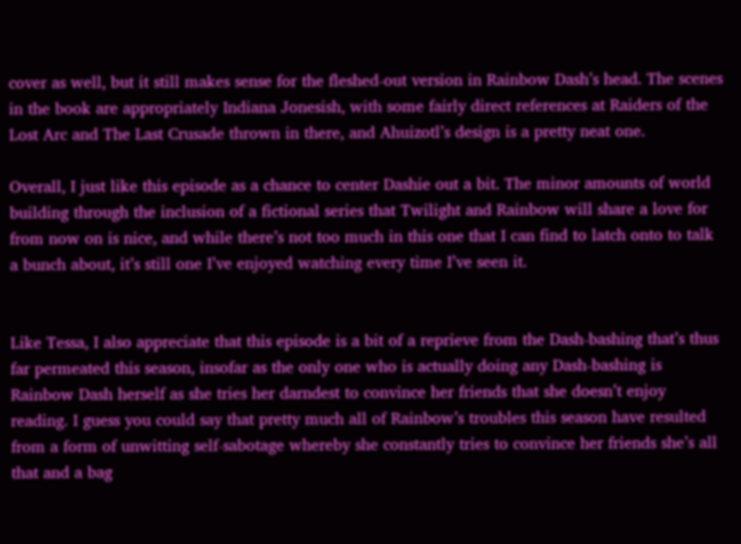cover as well, but it still makes sense for the fleshed-out version in Rainbow Dash’s head. The scenes in the book are appropriately Indiana Jonesish, with some fairly direct references at Raiders of the Lost Arc and The Last Crusade thrown in there, and Ahuizotl’s design is a pretty neat one.

Overall, I just like this episode as a chance to center Dashie out a bit. The minor amounts of world building through the inclusion of a fictional series that Twilight and Rainbow will share a love for from now on is nice, and while there’s not too much in this one that I can find to latch onto to talk a bunch about, it’s still one I’ve enjoyed watching every time I’ve seen it.


Like Tessa, I also appreciate that this episode is a bit of a reprieve from the Dash-bashing that’s thus far permeated this season, insofar as the only one who is actually doing any Dash-bashing is Rainbow Dash herself as she tries her darndest to convince her friends that she doesn’t enjoy reading. I guess you could say that pretty much all of Rainbow’s troubles this season have resulted from a form of unwitting self-sabotage whereby she constantly tries to convince her friends she’s all that and a bag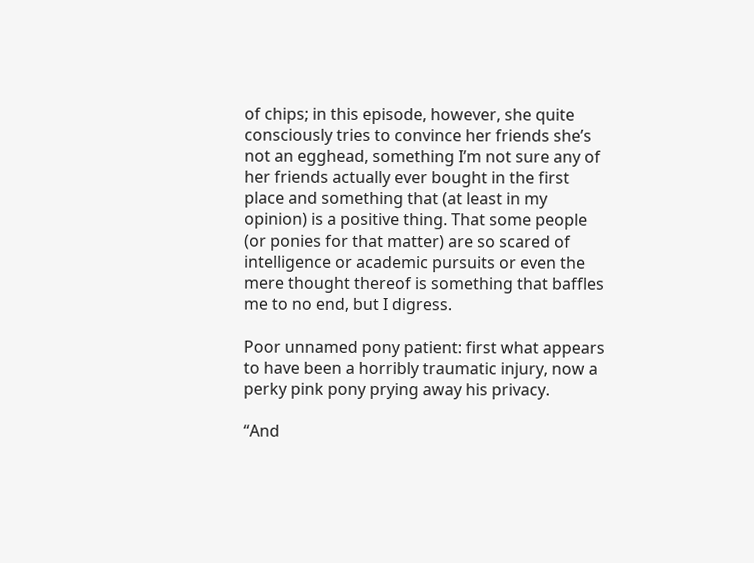of chips; in this episode, however, she quite consciously tries to convince her friends she’s not an egghead, something I’m not sure any of her friends actually ever bought in the first place and something that (at least in my opinion) is a positive thing. That some people (or ponies for that matter) are so scared of intelligence or academic pursuits or even the mere thought thereof is something that baffles me to no end, but I digress.

Poor unnamed pony patient: first what appears to have been a horribly traumatic injury, now a perky pink pony prying away his privacy.

“And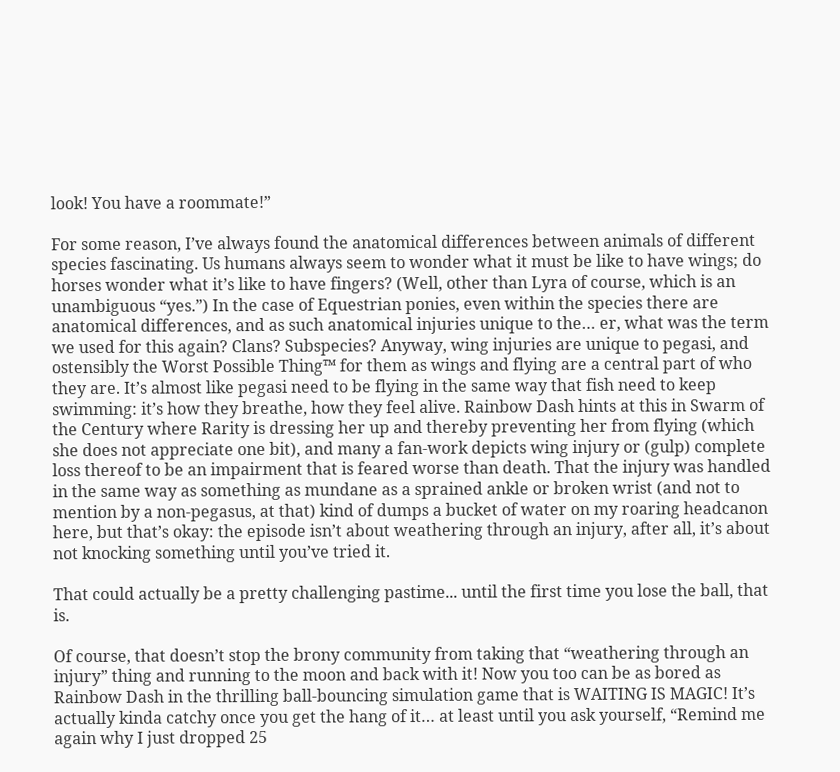look! You have a roommate!”

For some reason, I’ve always found the anatomical differences between animals of different species fascinating. Us humans always seem to wonder what it must be like to have wings; do horses wonder what it’s like to have fingers? (Well, other than Lyra of course, which is an unambiguous “yes.”) In the case of Equestrian ponies, even within the species there are anatomical differences, and as such anatomical injuries unique to the… er, what was the term we used for this again? Clans? Subspecies? Anyway, wing injuries are unique to pegasi, and ostensibly the Worst Possible Thing™ for them as wings and flying are a central part of who they are. It’s almost like pegasi need to be flying in the same way that fish need to keep swimming: it’s how they breathe, how they feel alive. Rainbow Dash hints at this in Swarm of the Century where Rarity is dressing her up and thereby preventing her from flying (which she does not appreciate one bit), and many a fan-work depicts wing injury or (gulp) complete loss thereof to be an impairment that is feared worse than death. That the injury was handled in the same way as something as mundane as a sprained ankle or broken wrist (and not to mention by a non-pegasus, at that) kind of dumps a bucket of water on my roaring headcanon here, but that’s okay: the episode isn’t about weathering through an injury, after all, it’s about not knocking something until you’ve tried it.

That could actually be a pretty challenging pastime... until the first time you lose the ball, that is.

Of course, that doesn’t stop the brony community from taking that “weathering through an injury” thing and running to the moon and back with it! Now you too can be as bored as Rainbow Dash in the thrilling ball-bouncing simulation game that is WAITING IS MAGIC! It’s actually kinda catchy once you get the hang of it… at least until you ask yourself, “Remind me again why I just dropped 25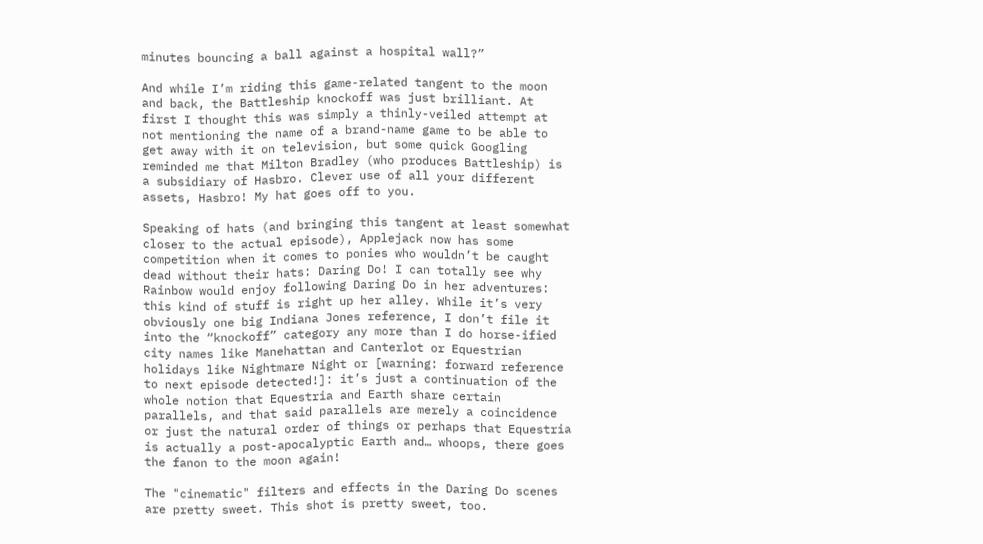minutes bouncing a ball against a hospital wall?”

And while I’m riding this game-related tangent to the moon and back, the Battleship knockoff was just brilliant. At first I thought this was simply a thinly-veiled attempt at not mentioning the name of a brand-name game to be able to get away with it on television, but some quick Googling reminded me that Milton Bradley (who produces Battleship) is a subsidiary of Hasbro. Clever use of all your different assets, Hasbro! My hat goes off to you.

Speaking of hats (and bringing this tangent at least somewhat closer to the actual episode), Applejack now has some competition when it comes to ponies who wouldn’t be caught dead without their hats: Daring Do! I can totally see why Rainbow would enjoy following Daring Do in her adventures: this kind of stuff is right up her alley. While it’s very obviously one big Indiana Jones reference, I don’t file it into the “knockoff” category any more than I do horse-ified city names like Manehattan and Canterlot or Equestrian holidays like Nightmare Night or [warning: forward reference to next episode detected!]: it’s just a continuation of the whole notion that Equestria and Earth share certain parallels, and that said parallels are merely a coincidence or just the natural order of things or perhaps that Equestria is actually a post-apocalyptic Earth and… whoops, there goes the fanon to the moon again!

The "cinematic" filters and effects in the Daring Do scenes are pretty sweet. This shot is pretty sweet, too.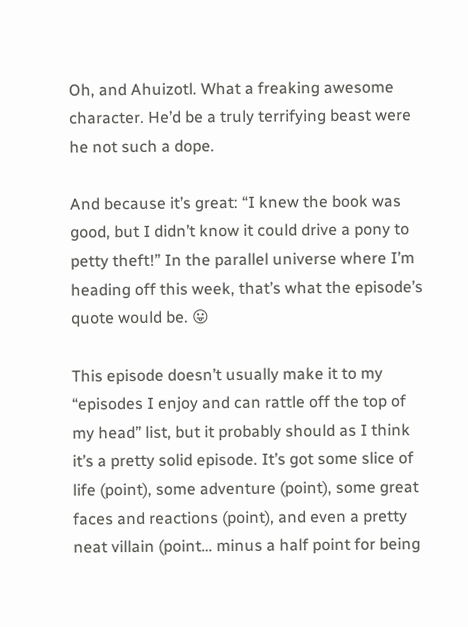Oh, and Ahuizotl. What a freaking awesome character. He’d be a truly terrifying beast were he not such a dope.

And because it’s great: “I knew the book was good, but I didn’t know it could drive a pony to petty theft!” In the parallel universe where I’m heading off this week, that’s what the episode’s quote would be. 😛

This episode doesn’t usually make it to my “episodes I enjoy and can rattle off the top of my head” list, but it probably should as I think it’s a pretty solid episode. It’s got some slice of life (point), some adventure (point), some great faces and reactions (point), and even a pretty neat villain (point… minus a half point for being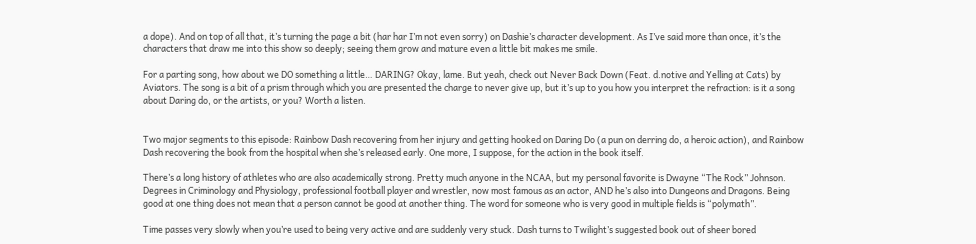a dope). And on top of all that, it’s turning the page a bit (har har I’m not even sorry) on Dashie’s character development. As I’ve said more than once, it’s the characters that draw me into this show so deeply; seeing them grow and mature even a little bit makes me smile.

For a parting song, how about we DO something a little… DARING? Okay, lame. But yeah, check out Never Back Down (Feat. d.notive and Yelling at Cats) by Aviators. The song is a bit of a prism through which you are presented the charge to never give up, but it’s up to you how you interpret the refraction: is it a song about Daring do, or the artists, or you? Worth a listen.


Two major segments to this episode: Rainbow Dash recovering from her injury and getting hooked on Daring Do (a pun on derring do, a heroic action), and Rainbow Dash recovering the book from the hospital when she’s released early. One more, I suppose, for the action in the book itself.

There’s a long history of athletes who are also academically strong. Pretty much anyone in the NCAA, but my personal favorite is Dwayne “The Rock” Johnson. Degrees in Criminology and Physiology, professional football player and wrestler, now most famous as an actor, AND he’s also into Dungeons and Dragons. Being good at one thing does not mean that a person cannot be good at another thing. The word for someone who is very good in multiple fields is “polymath”.

Time passes very slowly when you’re used to being very active and are suddenly very stuck. Dash turns to Twilight’s suggested book out of sheer bored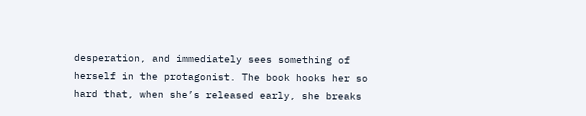desperation, and immediately sees something of herself in the protagonist. The book hooks her so hard that, when she’s released early, she breaks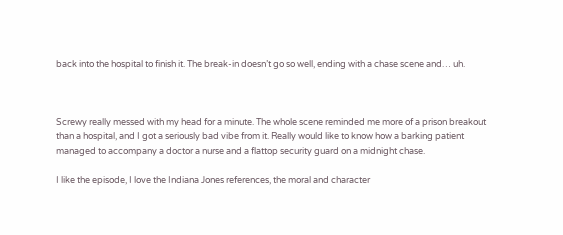back into the hospital to finish it. The break-in doesn’t go so well, ending with a chase scene and… uh.



Screwy really messed with my head for a minute. The whole scene reminded me more of a prison breakout than a hospital, and I got a seriously bad vibe from it. Really would like to know how a barking patient managed to accompany a doctor a nurse and a flattop security guard on a midnight chase.

I like the episode, I love the Indiana Jones references, the moral and character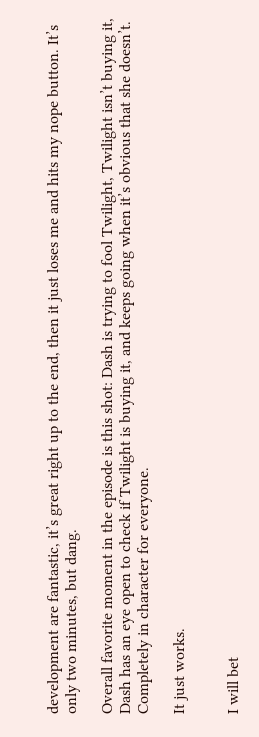development are fantastic, it’s great right up to the end, then it just loses me and hits my nope button. It’s only two minutes, but dang.

Overall favorite moment in the episode is this shot: Dash is trying to fool Twilight, Twilight isn’t buying it, Dash has an eye open to check if Twilight is buying it, and keeps going when it’s obvious that she doesn’t. Completely in character for everyone.

It just works.


I will bet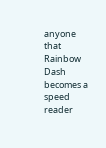anyone that Rainbow Dash becomes a speed reader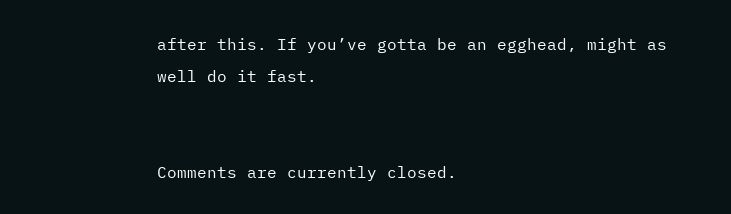after this. If you’ve gotta be an egghead, might as well do it fast.


Comments are currently closed.